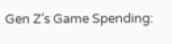Gen Z’s Game Spending: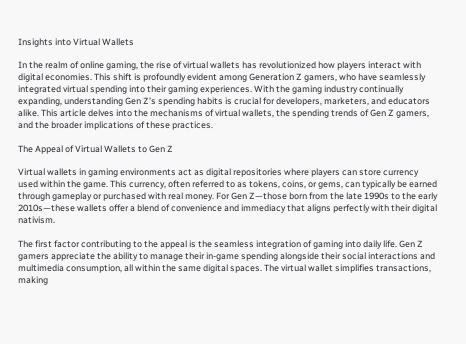Insights into Virtual Wallets

In the realm of online gaming, the rise of virtual wallets has revolutionized how players interact with digital economies. This shift is profoundly evident among Generation Z gamers, who have seamlessly integrated virtual spending into their gaming experiences. With the gaming industry continually expanding, understanding Gen Z’s spending habits is crucial for developers, marketers, and educators alike. This article delves into the mechanisms of virtual wallets, the spending trends of Gen Z gamers, and the broader implications of these practices.

The Appeal of Virtual Wallets to Gen Z

Virtual wallets in gaming environments act as digital repositories where players can store currency used within the game. This currency, often referred to as tokens, coins, or gems, can typically be earned through gameplay or purchased with real money. For Gen Z—those born from the late 1990s to the early 2010s—these wallets offer a blend of convenience and immediacy that aligns perfectly with their digital nativism.

The first factor contributing to the appeal is the seamless integration of gaming into daily life. Gen Z gamers appreciate the ability to manage their in-game spending alongside their social interactions and multimedia consumption, all within the same digital spaces. The virtual wallet simplifies transactions, making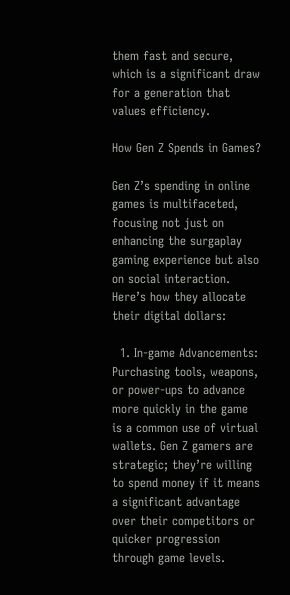them fast and secure, which is a significant draw for a generation that values efficiency.

How Gen Z Spends in Games?

Gen Z’s spending in online games is multifaceted, focusing not just on enhancing the surgaplay gaming experience but also on social interaction. Here’s how they allocate their digital dollars:

  1. In-game Advancements: Purchasing tools, weapons, or power-ups to advance more quickly in the game is a common use of virtual wallets. Gen Z gamers are strategic; they’re willing to spend money if it means a significant advantage over their competitors or quicker progression through game levels.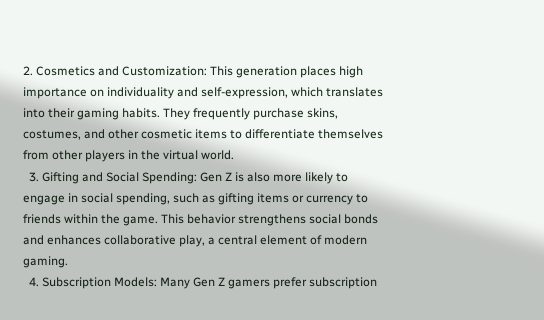2. Cosmetics and Customization: This generation places high importance on individuality and self-expression, which translates into their gaming habits. They frequently purchase skins, costumes, and other cosmetic items to differentiate themselves from other players in the virtual world.
  3. Gifting and Social Spending: Gen Z is also more likely to engage in social spending, such as gifting items or currency to friends within the game. This behavior strengthens social bonds and enhances collaborative play, a central element of modern gaming.
  4. Subscription Models: Many Gen Z gamers prefer subscription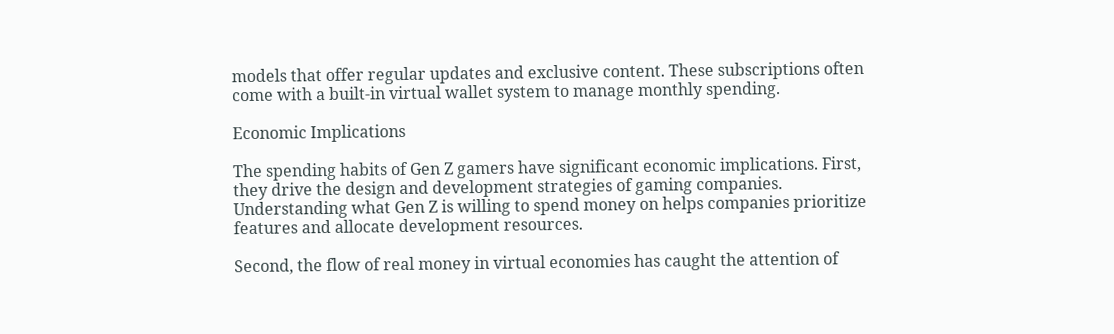models that offer regular updates and exclusive content. These subscriptions often come with a built-in virtual wallet system to manage monthly spending.

Economic Implications

The spending habits of Gen Z gamers have significant economic implications. First, they drive the design and development strategies of gaming companies. Understanding what Gen Z is willing to spend money on helps companies prioritize features and allocate development resources.

Second, the flow of real money in virtual economies has caught the attention of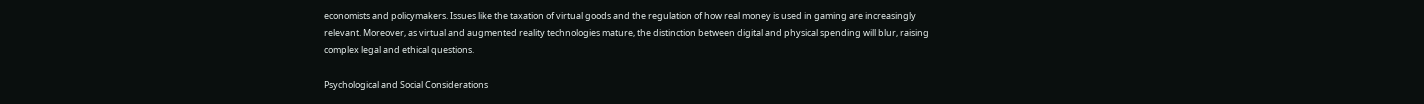economists and policymakers. Issues like the taxation of virtual goods and the regulation of how real money is used in gaming are increasingly relevant. Moreover, as virtual and augmented reality technologies mature, the distinction between digital and physical spending will blur, raising complex legal and ethical questions.

Psychological and Social Considerations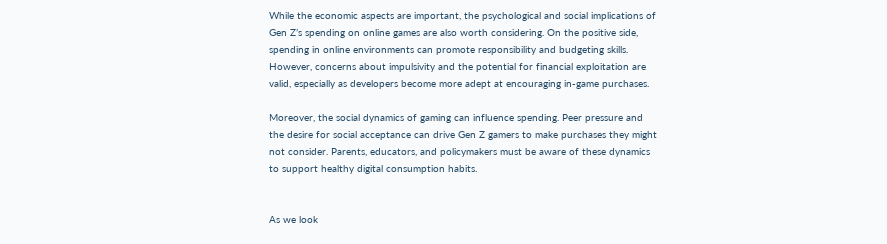While the economic aspects are important, the psychological and social implications of Gen Z’s spending on online games are also worth considering. On the positive side, spending in online environments can promote responsibility and budgeting skills. However, concerns about impulsivity and the potential for financial exploitation are valid, especially as developers become more adept at encouraging in-game purchases.

Moreover, the social dynamics of gaming can influence spending. Peer pressure and the desire for social acceptance can drive Gen Z gamers to make purchases they might not consider. Parents, educators, and policymakers must be aware of these dynamics to support healthy digital consumption habits.


As we look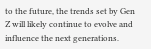to the future, the trends set by Gen Z will likely continue to evolve and influence the next generations.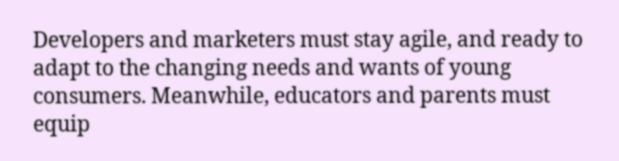Developers and marketers must stay agile, and ready to adapt to the changing needs and wants of young consumers. Meanwhile, educators and parents must equip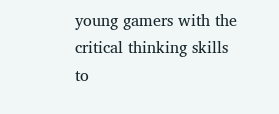young gamers with the critical thinking skills to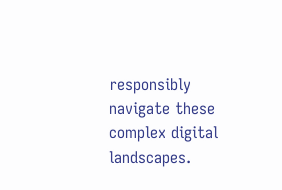responsibly navigate these complex digital landscapes.